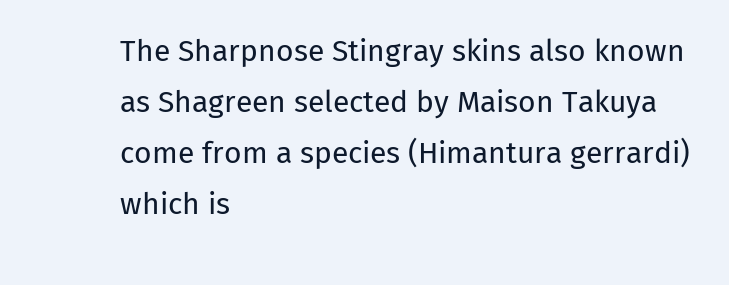The Sharpnose Stingray skins also known as Shagreen selected by Maison Takuya come from a species (Himantura gerrardi) which is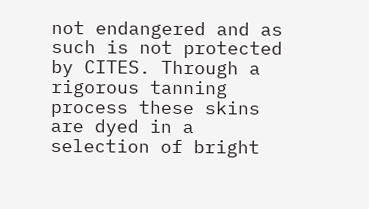not endangered and as such is not protected by CITES. Through a rigorous tanning process these skins are dyed in a selection of bright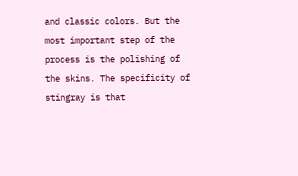and classic colors. But the most important step of the process is the polishing of the skins. The specificity of stingray is that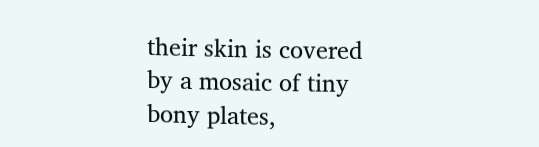their skin is covered by a mosaic of tiny bony plates,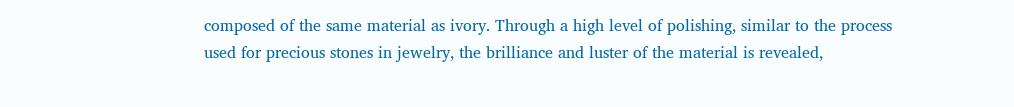composed of the same material as ivory. Through a high level of polishing, similar to the process used for precious stones in jewelry, the brilliance and luster of the material is revealed,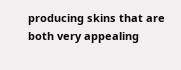producing skins that are both very appealing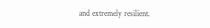and extremely resilient.